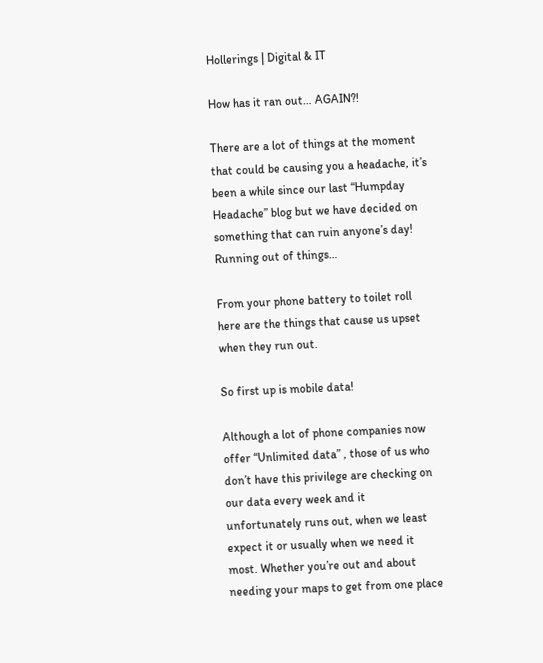Hollerings | Digital & IT

How has it ran out… AGAIN?!

There are a lot of things at the moment that could be causing you a headache, it’s been a while since our last “Humpday Headache” blog but we have decided on something that can ruin anyone’s day! Running out of things…

From your phone battery to toilet roll here are the things that cause us upset when they run out.

So first up is mobile data!

Although a lot of phone companies now offer “Unlimited data” , those of us who don’t have this privilege are checking on our data every week and it unfortunately runs out, when we least expect it or usually when we need it most. Whether you’re out and about needing your maps to get from one place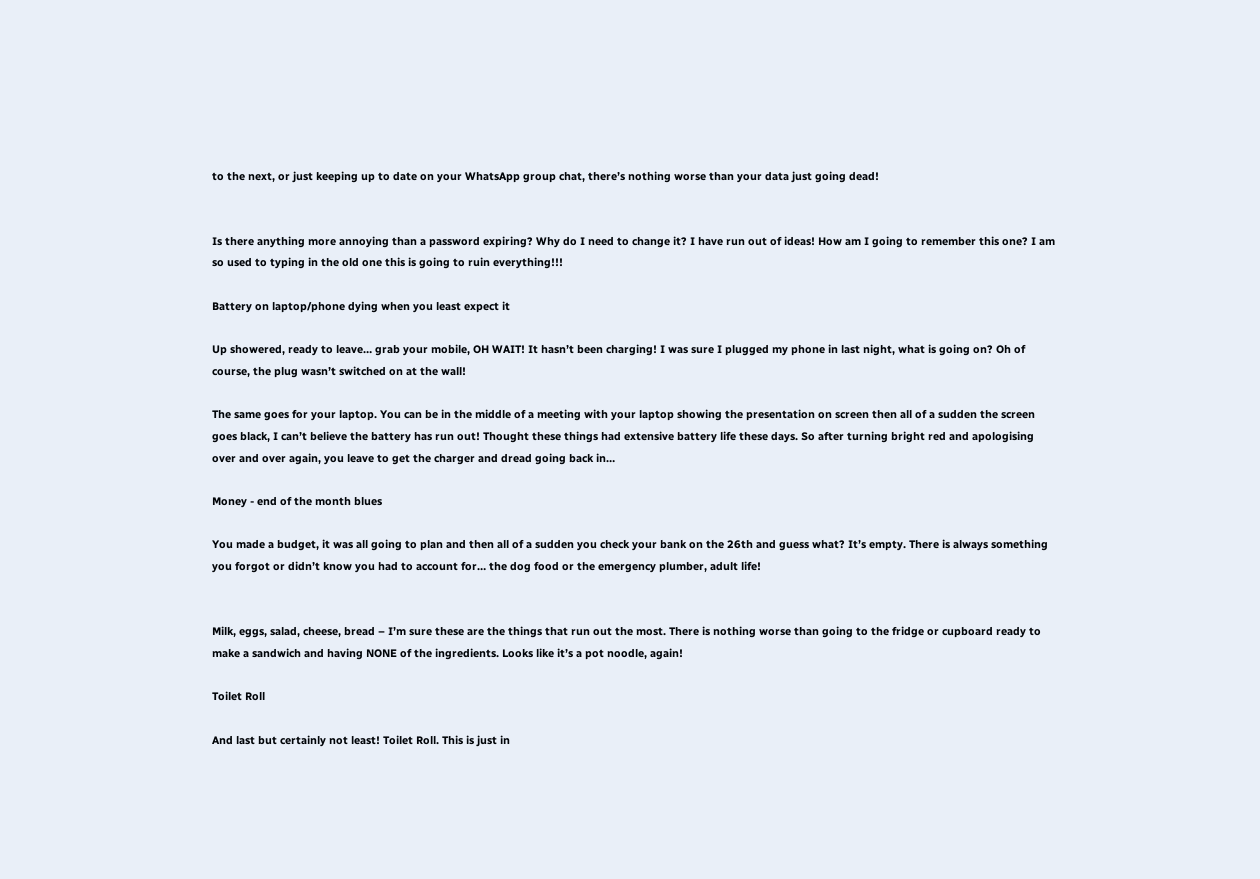to the next, or just keeping up to date on your WhatsApp group chat, there’s nothing worse than your data just going dead!


Is there anything more annoying than a password expiring? Why do I need to change it? I have run out of ideas! How am I going to remember this one? I am so used to typing in the old one this is going to ruin everything!!!

Battery on laptop/phone dying when you least expect it

Up showered, ready to leave… grab your mobile, OH WAIT! It hasn’t been charging! I was sure I plugged my phone in last night, what is going on? Oh of course, the plug wasn’t switched on at the wall!

The same goes for your laptop. You can be in the middle of a meeting with your laptop showing the presentation on screen then all of a sudden the screen goes black, I can’t believe the battery has run out! Thought these things had extensive battery life these days. So after turning bright red and apologising over and over again, you leave to get the charger and dread going back in…

Money - end of the month blues

You made a budget, it was all going to plan and then all of a sudden you check your bank on the 26th and guess what? It’s empty. There is always something you forgot or didn’t know you had to account for… the dog food or the emergency plumber, adult life!


Milk, eggs, salad, cheese, bread – I’m sure these are the things that run out the most. There is nothing worse than going to the fridge or cupboard ready to make a sandwich and having NONE of the ingredients. Looks like it’s a pot noodle, again!

Toilet Roll

And last but certainly not least! Toilet Roll. This is just in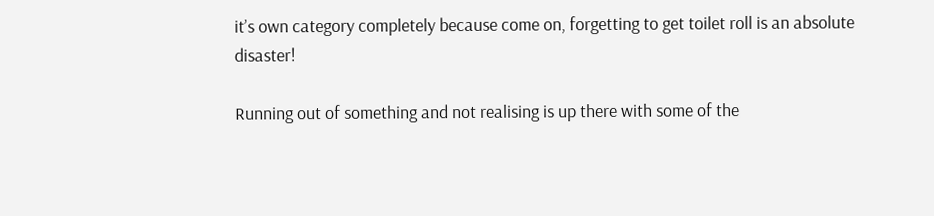it’s own category completely because come on, forgetting to get toilet roll is an absolute disaster!

Running out of something and not realising is up there with some of the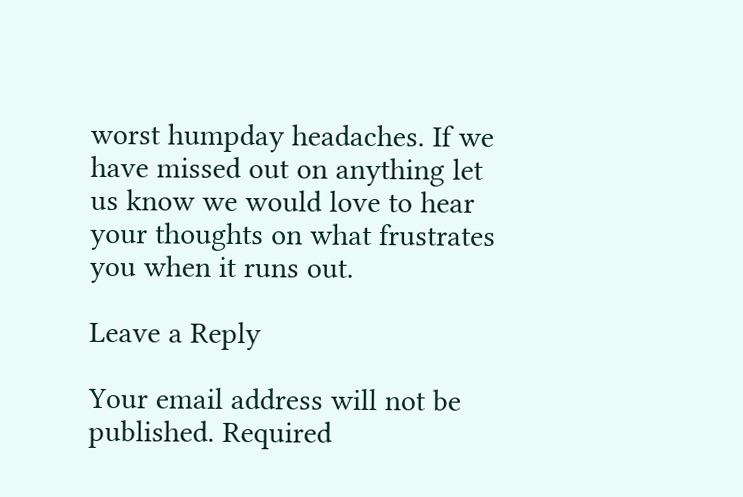worst humpday headaches. If we have missed out on anything let us know we would love to hear your thoughts on what frustrates you when it runs out.

Leave a Reply

Your email address will not be published. Required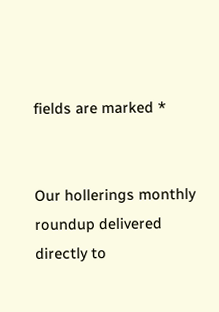fields are marked *


Our hollerings monthly roundup delivered directly to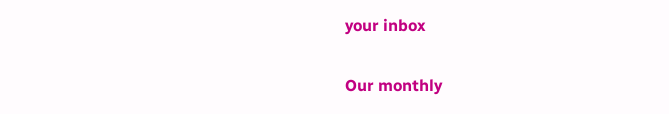your inbox

Our monthly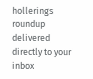hollerings roundup delivered directly to your inbox